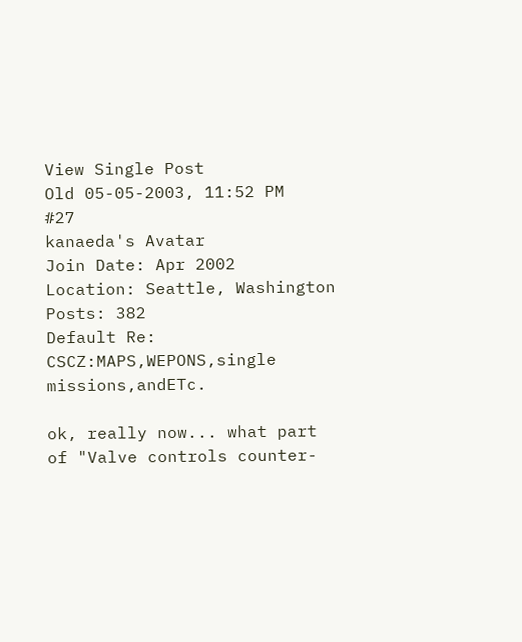View Single Post
Old 05-05-2003, 11:52 PM   #27
kanaeda's Avatar
Join Date: Apr 2002
Location: Seattle, Washington
Posts: 382
Default Re: CSCZ:MAPS,WEPONS,single missions,andETc.

ok, really now... what part of "Valve controls counter-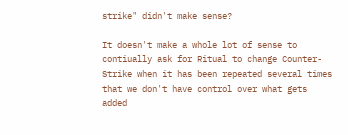strike" didn't make sense?

It doesn't make a whole lot of sense to contiually ask for Ritual to change Counter-Strike when it has been repeated several times that we don't have control over what gets added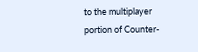to the multiplayer portion of Counter-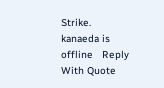Strike.
kanaeda is offline   Reply With Quote